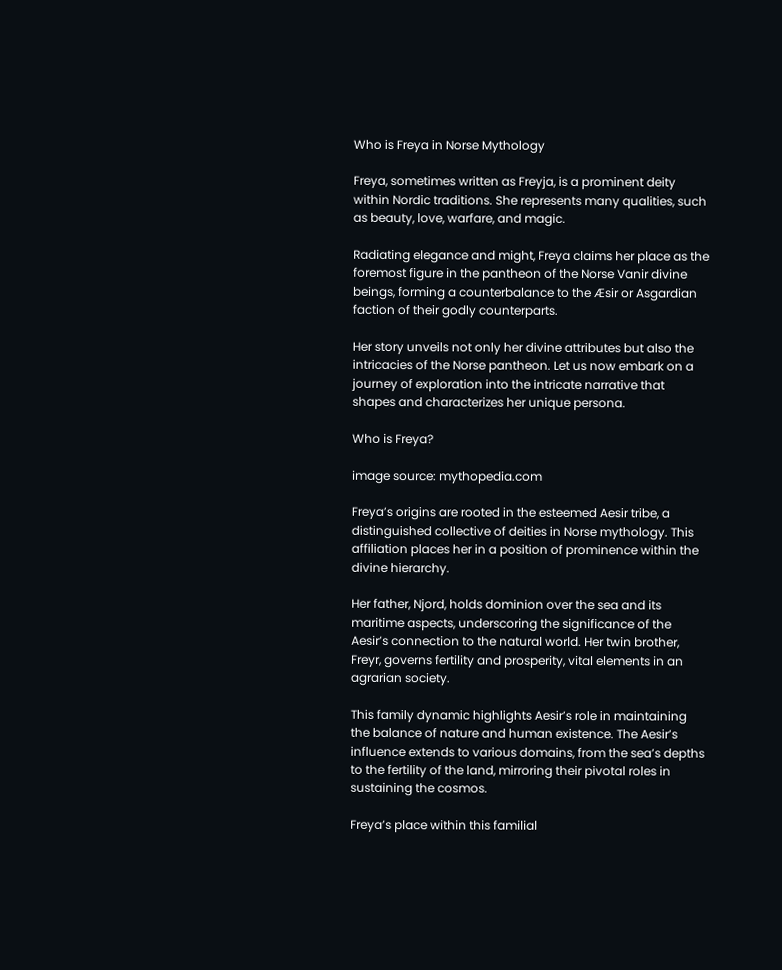Who is Freya in Norse Mythology

Freya, sometimes written as Freyja, is a prominent deity within Nordic traditions. She represents many qualities, such as beauty, love, warfare, and magic.

Radiating elegance and might, Freya claims her place as the foremost figure in the pantheon of the Norse Vanir divine beings, forming a counterbalance to the Æsir or Asgardian faction of their godly counterparts.

Her story unveils not only her divine attributes but also the intricacies of the Norse pantheon. Let us now embark on a journey of exploration into the intricate narrative that shapes and characterizes her unique persona.

Who is Freya?

image source: mythopedia.com

Freya’s origins are rooted in the esteemed Aesir tribe, a distinguished collective of deities in Norse mythology. This affiliation places her in a position of prominence within the divine hierarchy.

Her father, Njord, holds dominion over the sea and its maritime aspects, underscoring the significance of the Aesir’s connection to the natural world. Her twin brother, Freyr, governs fertility and prosperity, vital elements in an agrarian society.

This family dynamic highlights Aesir’s role in maintaining the balance of nature and human existence. The Aesir’s influence extends to various domains, from the sea’s depths to the fertility of the land, mirroring their pivotal roles in sustaining the cosmos.

Freya’s place within this familial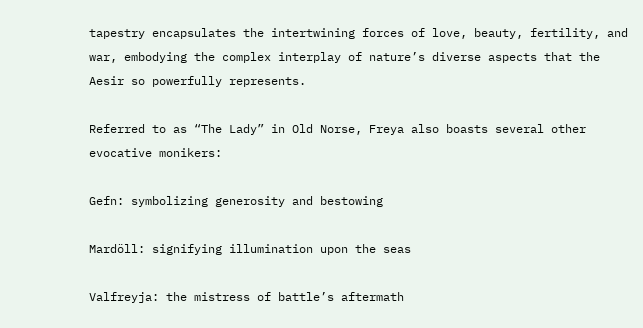tapestry encapsulates the intertwining forces of love, beauty, fertility, and war, embodying the complex interplay of nature’s diverse aspects that the Aesir so powerfully represents.

Referred to as “The Lady” in Old Norse, Freya also boasts several other evocative monikers:

Gefn: symbolizing generosity and bestowing

Mardöll: signifying illumination upon the seas

Valfreyja: the mistress of battle’s aftermath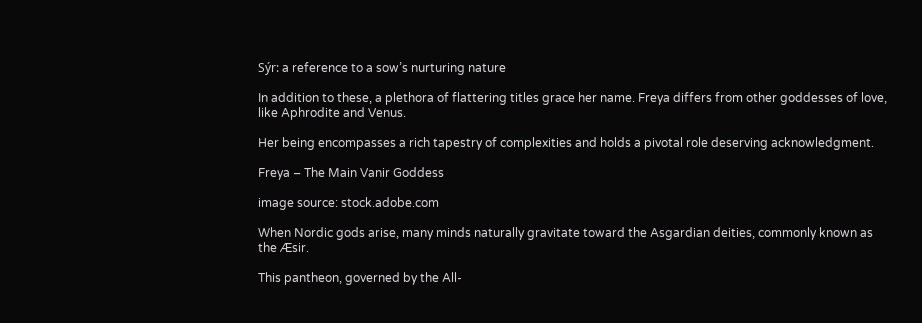Sýr: a reference to a sow’s nurturing nature

In addition to these, a plethora of flattering titles grace her name. Freya differs from other goddesses of love, like Aphrodite and Venus.

Her being encompasses a rich tapestry of complexities and holds a pivotal role deserving acknowledgment.

Freya – The Main Vanir Goddess

image source: stock.adobe.com

When Nordic gods arise, many minds naturally gravitate toward the Asgardian deities, commonly known as the Æsir.

This pantheon, governed by the All-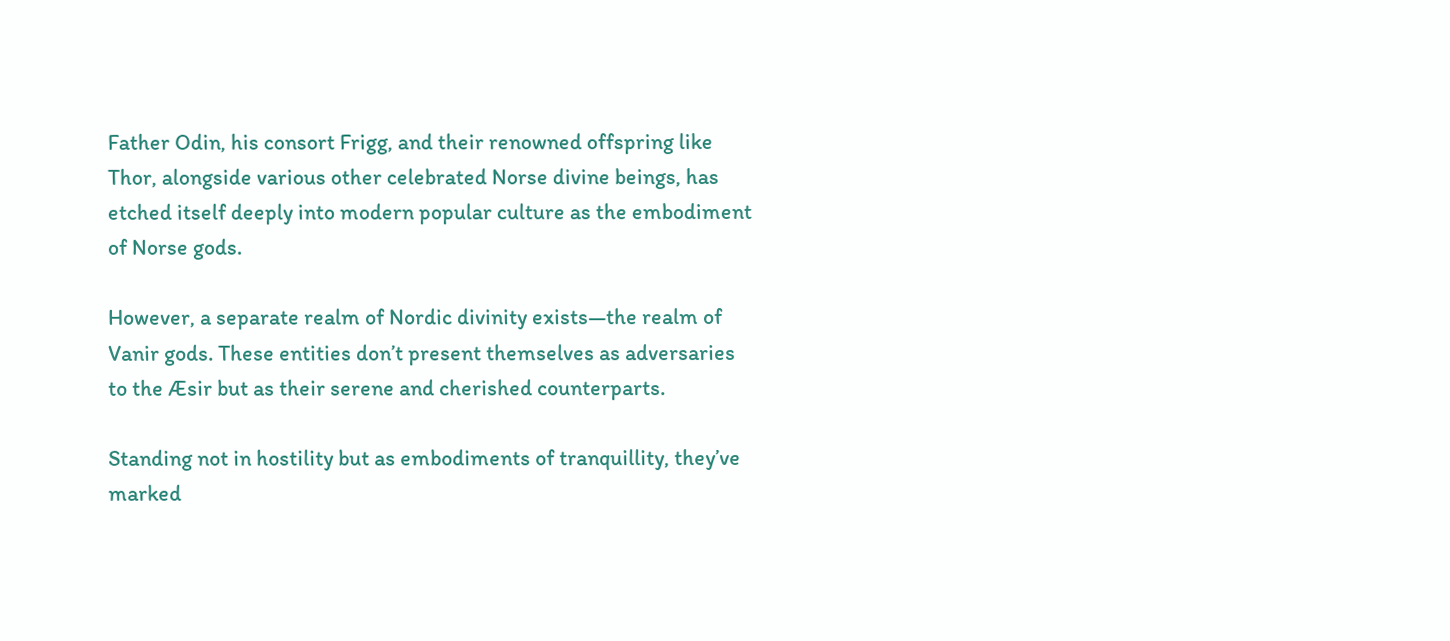Father Odin, his consort Frigg, and their renowned offspring like Thor, alongside various other celebrated Norse divine beings, has etched itself deeply into modern popular culture as the embodiment of Norse gods.

However, a separate realm of Nordic divinity exists—the realm of Vanir gods. These entities don’t present themselves as adversaries to the Æsir but as their serene and cherished counterparts.

Standing not in hostility but as embodiments of tranquillity, they’ve marked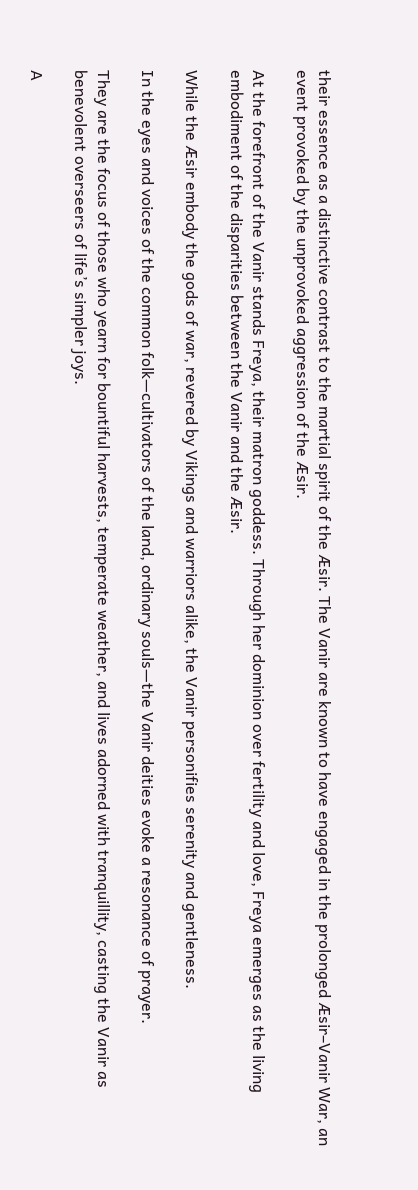their essence as a distinctive contrast to the martial spirit of the Æsir. The Vanir are known to have engaged in the prolonged Æsir–Vanir War, an event provoked by the unprovoked aggression of the Æsir.

At the forefront of the Vanir stands Freya, their matron goddess. Through her dominion over fertility and love, Freya emerges as the living embodiment of the disparities between the Vanir and the Æsir.

While the Æsir embody the gods of war, revered by Vikings and warriors alike, the Vanir personifies serenity and gentleness.

In the eyes and voices of the common folk—cultivators of the land, ordinary souls—the Vanir deities evoke a resonance of prayer.

They are the focus of those who yearn for bountiful harvests, temperate weather, and lives adorned with tranquillity, casting the Vanir as benevolent overseers of life’s simpler joys.

A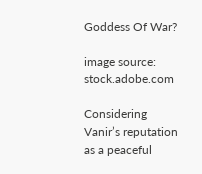Goddess Of War?

image source: stock.adobe.com

Considering Vanir’s reputation as a peaceful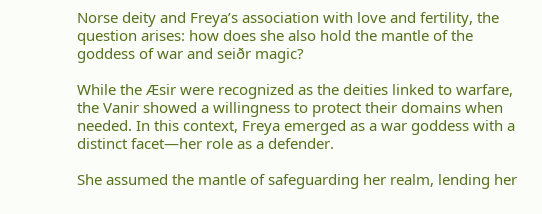Norse deity and Freya’s association with love and fertility, the question arises: how does she also hold the mantle of the goddess of war and seiðr magic?

While the Æsir were recognized as the deities linked to warfare, the Vanir showed a willingness to protect their domains when needed. In this context, Freya emerged as a war goddess with a distinct facet—her role as a defender.

She assumed the mantle of safeguarding her realm, lending her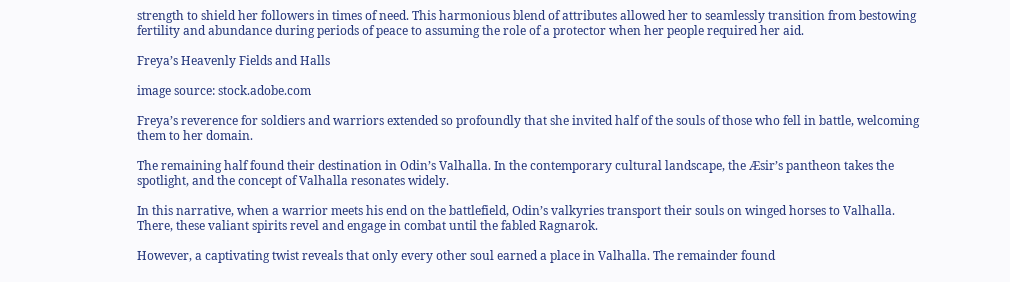strength to shield her followers in times of need. This harmonious blend of attributes allowed her to seamlessly transition from bestowing fertility and abundance during periods of peace to assuming the role of a protector when her people required her aid.

Freya’s Heavenly Fields and Halls

image source: stock.adobe.com

Freya’s reverence for soldiers and warriors extended so profoundly that she invited half of the souls of those who fell in battle, welcoming them to her domain.

The remaining half found their destination in Odin’s Valhalla. In the contemporary cultural landscape, the Æsir’s pantheon takes the spotlight, and the concept of Valhalla resonates widely.

In this narrative, when a warrior meets his end on the battlefield, Odin’s valkyries transport their souls on winged horses to Valhalla. There, these valiant spirits revel and engage in combat until the fabled Ragnarok.

However, a captivating twist reveals that only every other soul earned a place in Valhalla. The remainder found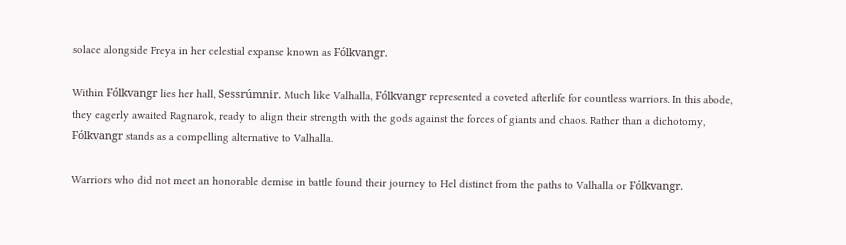solace alongside Freya in her celestial expanse known as Fólkvangr.

Within Fólkvangr lies her hall, Sessrúmnir. Much like Valhalla, Fólkvangr represented a coveted afterlife for countless warriors. In this abode, they eagerly awaited Ragnarok, ready to align their strength with the gods against the forces of giants and chaos. Rather than a dichotomy, Fólkvangr stands as a compelling alternative to Valhalla.

Warriors who did not meet an honorable demise in battle found their journey to Hel distinct from the paths to Valhalla or Fólkvangr.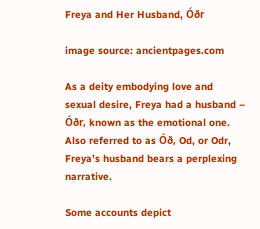Freya and Her Husband, Óðr

image source: ancientpages.com

As a deity embodying love and sexual desire, Freya had a husband – Óðr, known as the emotional one. Also referred to as Óð, Od, or Odr, Freya’s husband bears a perplexing narrative.

Some accounts depict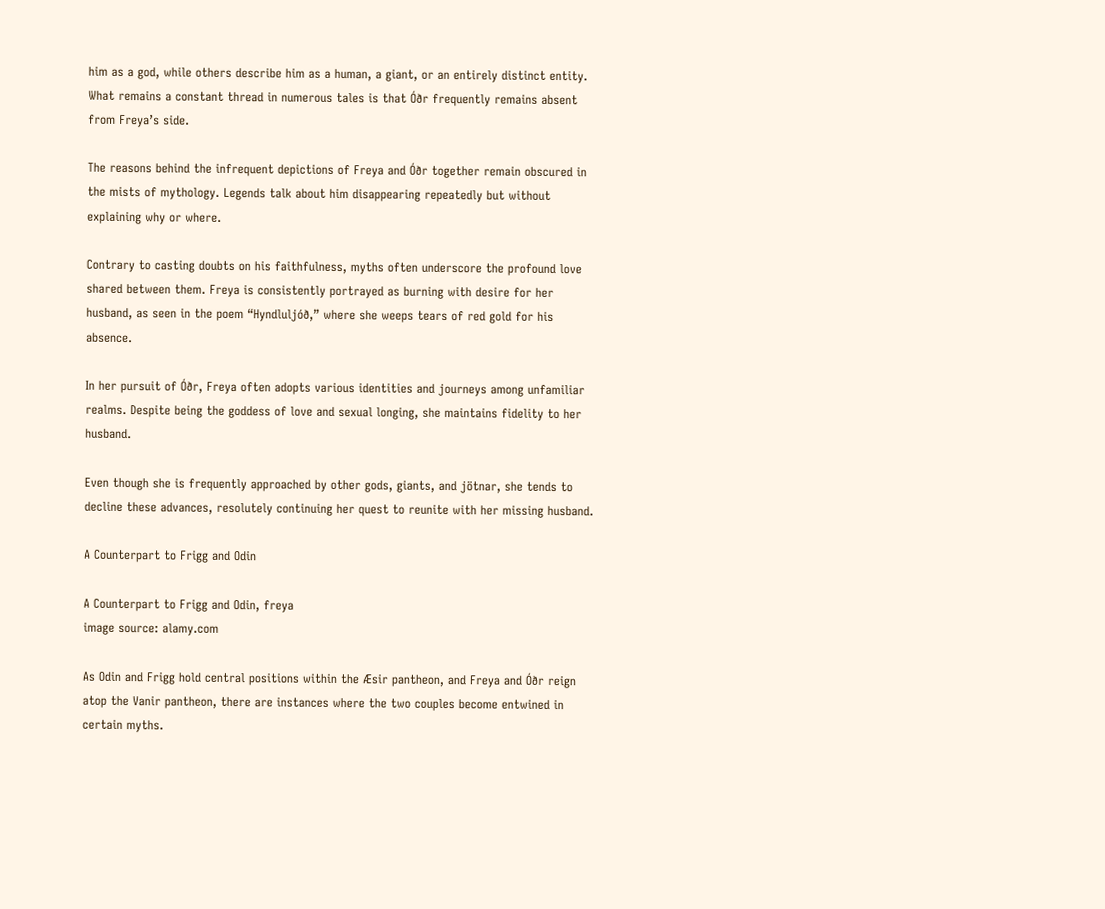him as a god, while others describe him as a human, a giant, or an entirely distinct entity. What remains a constant thread in numerous tales is that Óðr frequently remains absent from Freya’s side.

The reasons behind the infrequent depictions of Freya and Óðr together remain obscured in the mists of mythology. Legends talk about him disappearing repeatedly but without explaining why or where.

Contrary to casting doubts on his faithfulness, myths often underscore the profound love shared between them. Freya is consistently portrayed as burning with desire for her husband, as seen in the poem “Hyndluljóð,” where she weeps tears of red gold for his absence.

In her pursuit of Óðr, Freya often adopts various identities and journeys among unfamiliar realms. Despite being the goddess of love and sexual longing, she maintains fidelity to her husband.

Even though she is frequently approached by other gods, giants, and jötnar, she tends to decline these advances, resolutely continuing her quest to reunite with her missing husband.

A Counterpart to Frigg and Odin

A Counterpart to Frigg and Odin, freya
image source: alamy.com

As Odin and Frigg hold central positions within the Æsir pantheon, and Freya and Óðr reign atop the Vanir pantheon, there are instances where the two couples become entwined in certain myths.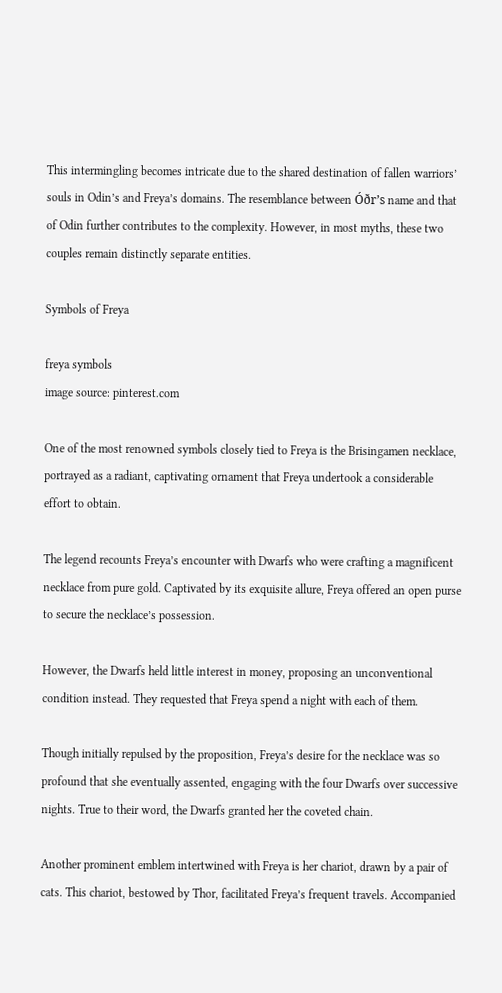This intermingling becomes intricate due to the shared destination of fallen warriors’ souls in Odin’s and Freya’s domains. The resemblance between Óðr’s name and that of Odin further contributes to the complexity. However, in most myths, these two couples remain distinctly separate entities.

Symbols of Freya

freya symbols
image source: pinterest.com

One of the most renowned symbols closely tied to Freya is the Brisingamen necklace, portrayed as a radiant, captivating ornament that Freya undertook a considerable effort to obtain.

The legend recounts Freya’s encounter with Dwarfs who were crafting a magnificent necklace from pure gold. Captivated by its exquisite allure, Freya offered an open purse to secure the necklace’s possession.

However, the Dwarfs held little interest in money, proposing an unconventional condition instead. They requested that Freya spend a night with each of them.

Though initially repulsed by the proposition, Freya’s desire for the necklace was so profound that she eventually assented, engaging with the four Dwarfs over successive nights. True to their word, the Dwarfs granted her the coveted chain.

Another prominent emblem intertwined with Freya is her chariot, drawn by a pair of cats. This chariot, bestowed by Thor, facilitated Freya’s frequent travels. Accompanied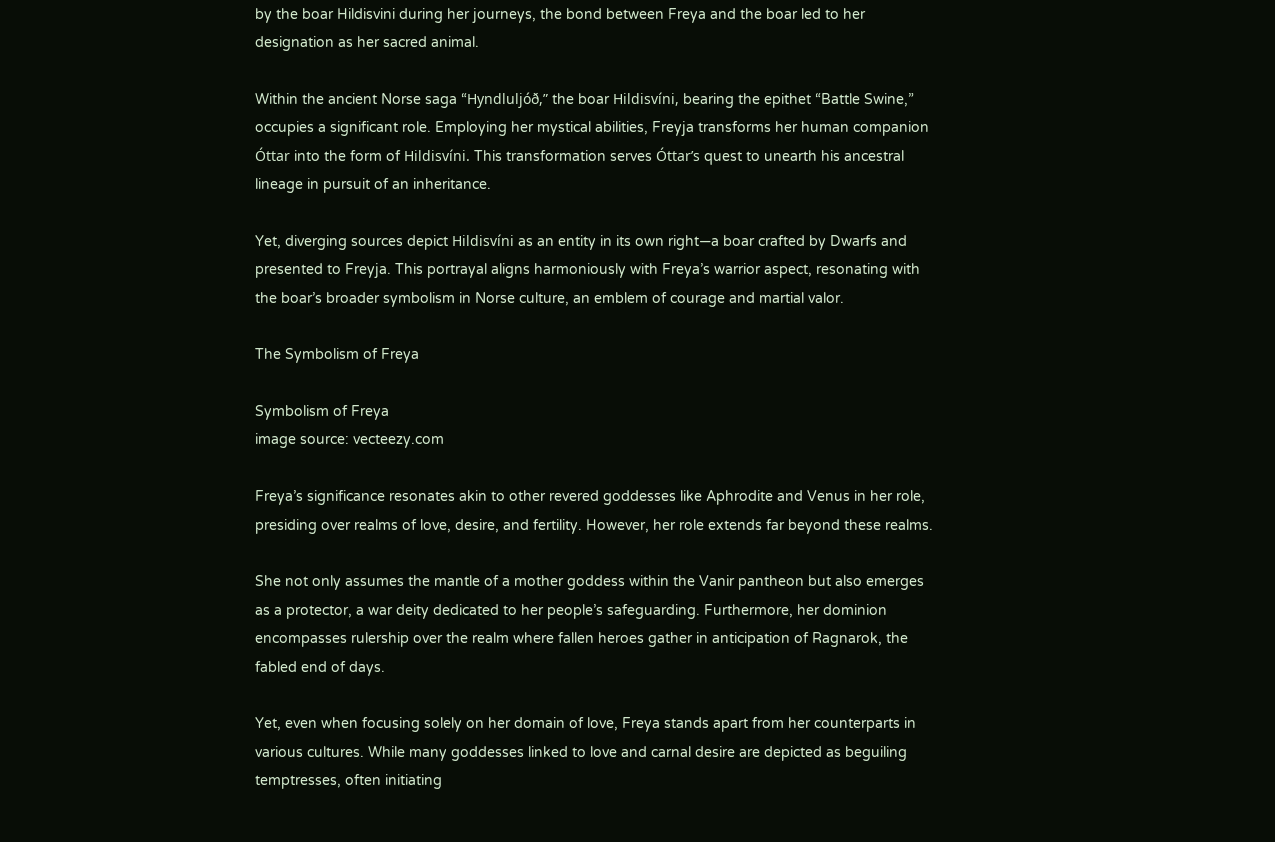by the boar Hildisvini during her journeys, the bond between Freya and the boar led to her designation as her sacred animal.

Within the ancient Norse saga “Hyndluljóð,” the boar Hildisvíni, bearing the epithet “Battle Swine,” occupies a significant role. Employing her mystical abilities, Freyja transforms her human companion Óttar into the form of Hildisvíni. This transformation serves Óttar’s quest to unearth his ancestral lineage in pursuit of an inheritance.

Yet, diverging sources depict Hildisvíni as an entity in its own right—a boar crafted by Dwarfs and presented to Freyja. This portrayal aligns harmoniously with Freya’s warrior aspect, resonating with the boar’s broader symbolism in Norse culture, an emblem of courage and martial valor.

The Symbolism of Freya

Symbolism of Freya
image source: vecteezy.com

Freya’s significance resonates akin to other revered goddesses like Aphrodite and Venus in her role, presiding over realms of love, desire, and fertility. However, her role extends far beyond these realms.

She not only assumes the mantle of a mother goddess within the Vanir pantheon but also emerges as a protector, a war deity dedicated to her people’s safeguarding. Furthermore, her dominion encompasses rulership over the realm where fallen heroes gather in anticipation of Ragnarok, the fabled end of days.

Yet, even when focusing solely on her domain of love, Freya stands apart from her counterparts in various cultures. While many goddesses linked to love and carnal desire are depicted as beguiling temptresses, often initiating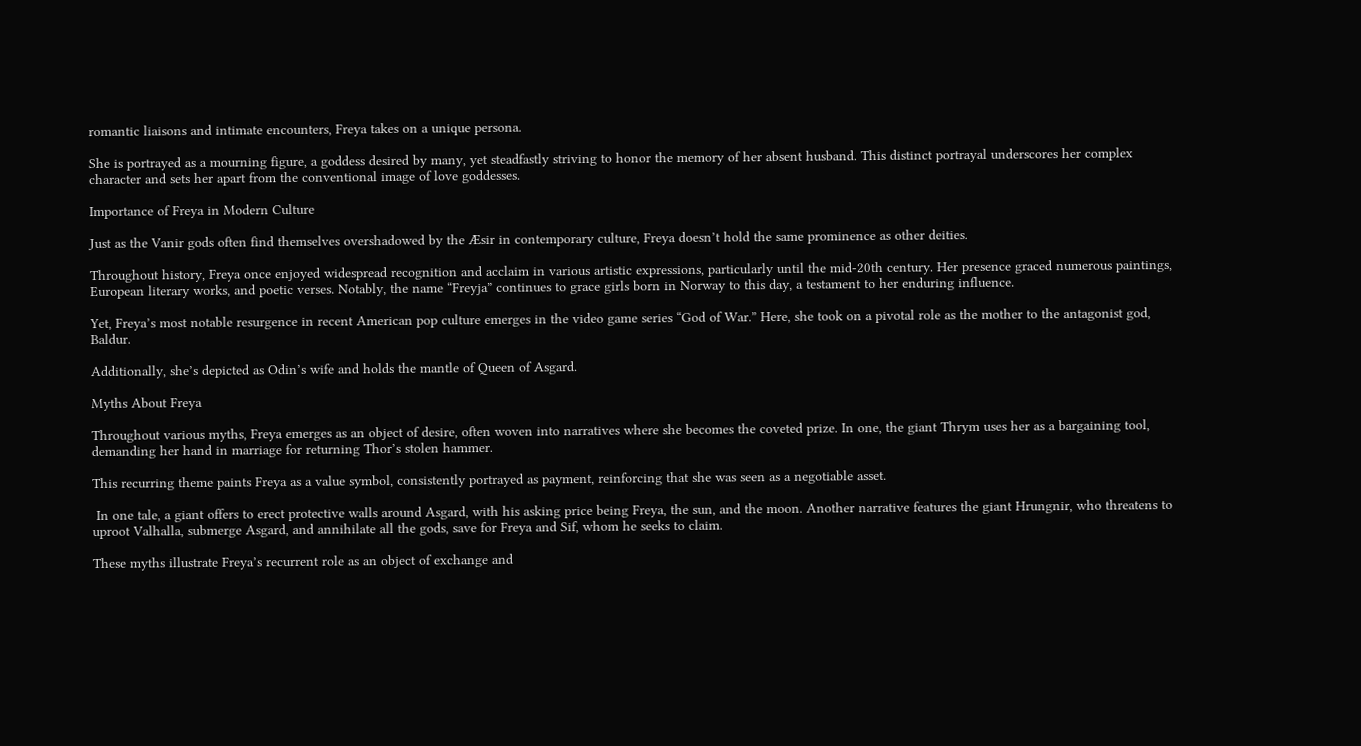romantic liaisons and intimate encounters, Freya takes on a unique persona.

She is portrayed as a mourning figure, a goddess desired by many, yet steadfastly striving to honor the memory of her absent husband. This distinct portrayal underscores her complex character and sets her apart from the conventional image of love goddesses.

Importance of Freya in Modern Culture

Just as the Vanir gods often find themselves overshadowed by the Æsir in contemporary culture, Freya doesn’t hold the same prominence as other deities.

Throughout history, Freya once enjoyed widespread recognition and acclaim in various artistic expressions, particularly until the mid-20th century. Her presence graced numerous paintings, European literary works, and poetic verses. Notably, the name “Freyja” continues to grace girls born in Norway to this day, a testament to her enduring influence.

Yet, Freya’s most notable resurgence in recent American pop culture emerges in the video game series “God of War.” Here, she took on a pivotal role as the mother to the antagonist god, Baldur.

Additionally, she’s depicted as Odin’s wife and holds the mantle of Queen of Asgard.

Myths About Freya

Throughout various myths, Freya emerges as an object of desire, often woven into narratives where she becomes the coveted prize. In one, the giant Thrym uses her as a bargaining tool, demanding her hand in marriage for returning Thor’s stolen hammer.

This recurring theme paints Freya as a value symbol, consistently portrayed as payment, reinforcing that she was seen as a negotiable asset.

 In one tale, a giant offers to erect protective walls around Asgard, with his asking price being Freya, the sun, and the moon. Another narrative features the giant Hrungnir, who threatens to uproot Valhalla, submerge Asgard, and annihilate all the gods, save for Freya and Sif, whom he seeks to claim.

These myths illustrate Freya’s recurrent role as an object of exchange and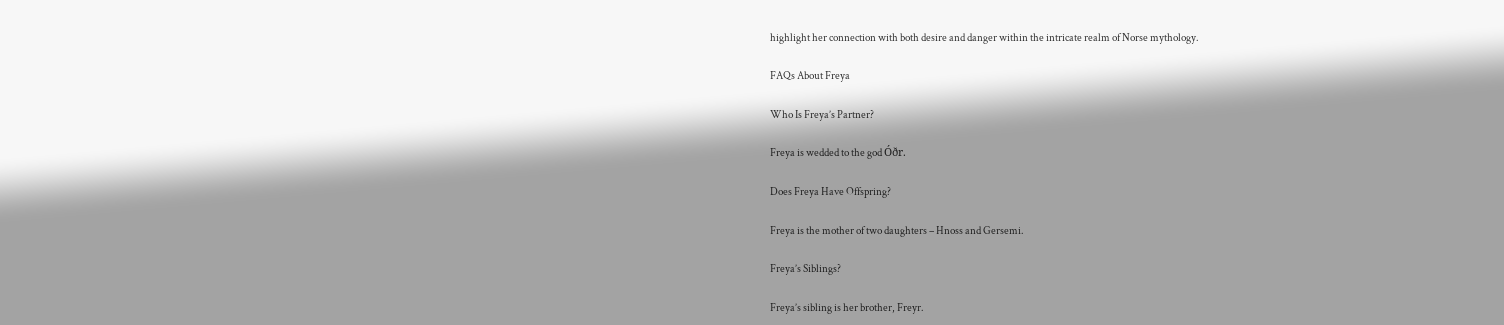highlight her connection with both desire and danger within the intricate realm of Norse mythology.

FAQs About Freya

Who Is Freya’s Partner?

Freya is wedded to the god Óðr.

Does Freya Have Offspring?

Freya is the mother of two daughters – Hnoss and Gersemi.

Freya’s Siblings?

Freya’s sibling is her brother, Freyr.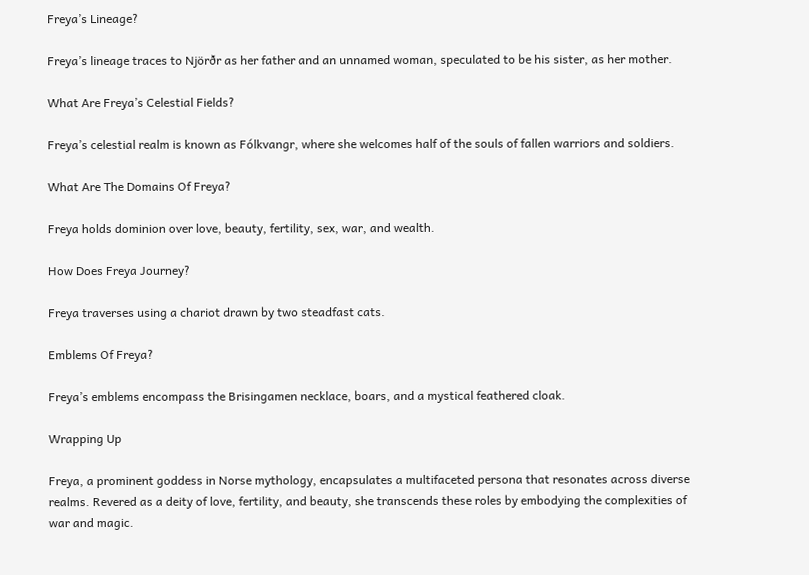Freya’s Lineage?

Freya’s lineage traces to Njörðr as her father and an unnamed woman, speculated to be his sister, as her mother.

What Are Freya’s Celestial Fields?

Freya’s celestial realm is known as Fólkvangr, where she welcomes half of the souls of fallen warriors and soldiers.

What Are The Domains Of Freya?

Freya holds dominion over love, beauty, fertility, sex, war, and wealth.

How Does Freya Journey?

Freya traverses using a chariot drawn by two steadfast cats.

Emblems Of Freya?

Freya’s emblems encompass the Brisingamen necklace, boars, and a mystical feathered cloak.

Wrapping Up

Freya, a prominent goddess in Norse mythology, encapsulates a multifaceted persona that resonates across diverse realms. Revered as a deity of love, fertility, and beauty, she transcends these roles by embodying the complexities of war and magic.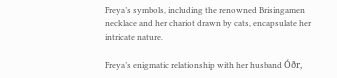Freya’s symbols, including the renowned Brisingamen necklace and her chariot drawn by cats, encapsulate her intricate nature.

Freya’s enigmatic relationship with her husband Óðr,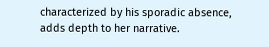characterized by his sporadic absence, adds depth to her narrative.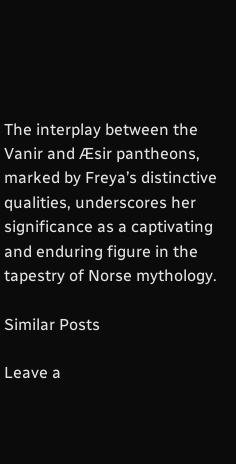The interplay between the Vanir and Æsir pantheons, marked by Freya’s distinctive qualities, underscores her significance as a captivating and enduring figure in the tapestry of Norse mythology.

Similar Posts

Leave a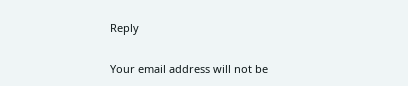Reply

Your email address will not be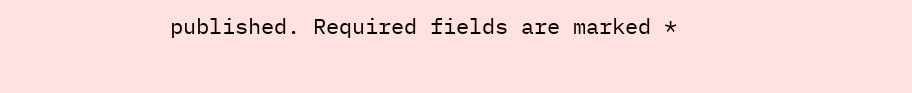published. Required fields are marked *